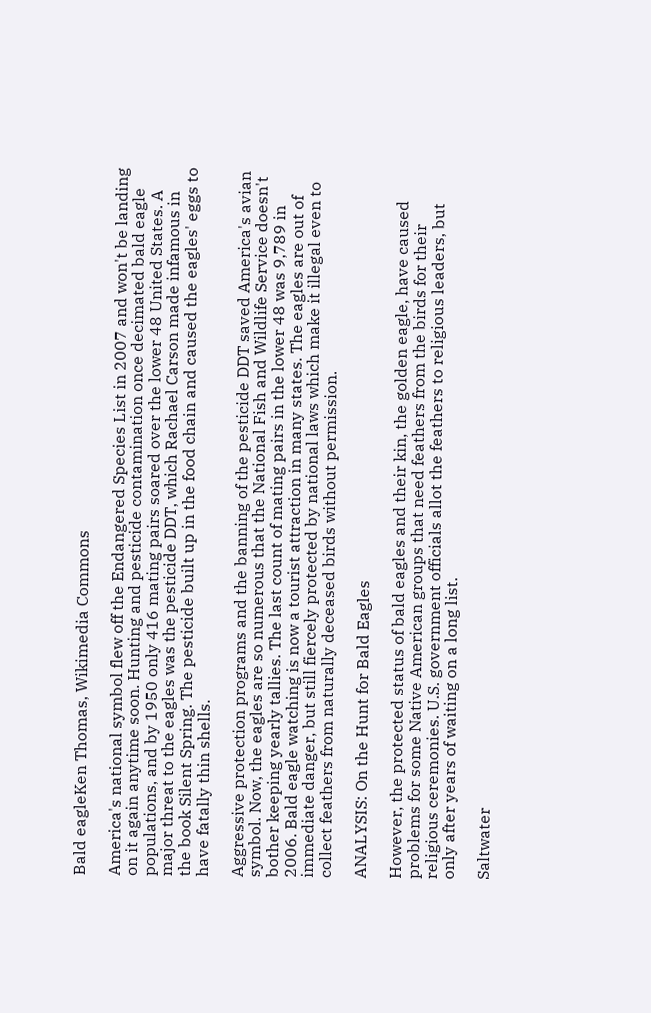Bald eagleKen Thomas, Wikimedia Commons

America's national symbol flew off the Endangered Species List in 2007 and won't be landing on it again anytime soon. Hunting and pesticide contamination once decimated bald eagle populations, and by 1950 only 416 mating pairs soared over the lower 48 United States. A major threat to the eagles was the pesticide DDT, which Rachael Carson made infamous in the book Silent Spring. The pesticide built up in the food chain and caused the eagles' eggs to have fatally thin shells.

Aggressive protection programs and the banning of the pesticide DDT saved America's avian symbol. Now, the eagles are so numerous that the National Fish and Wildlife Service doesn't bother keeping yearly tallies. The last count of mating pairs in the lower 48 was 9,789 in 2006. Bald eagle watching is now a tourist attraction in many states. The eagles are out of immediate danger, but still fiercely protected by national laws which make it illegal even to collect feathers from naturally deceased birds without permission.

ANALYSIS: On the Hunt for Bald Eagles

However, the protected status of bald eagles and their kin, the golden eagle, have caused problems for some Native American groups that need feathers from the birds for their religious ceremonies. U.S. government officials allot the feathers to religious leaders, but only after years of waiting on a long list.

Saltwater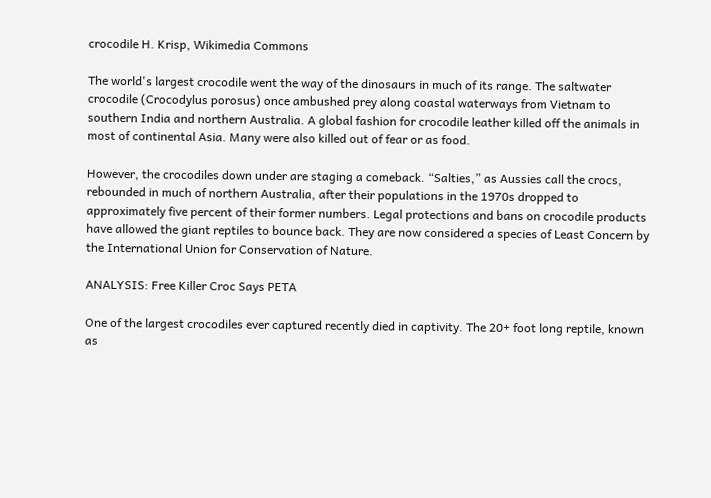crocodile H. Krisp, Wikimedia Commons

The world's largest crocodile went the way of the dinosaurs in much of its range. The saltwater crocodile (Crocodylus porosus) once ambushed prey along coastal waterways from Vietnam to southern India and northern Australia. A global fashion for crocodile leather killed off the animals in most of continental Asia. Many were also killed out of fear or as food.

However, the crocodiles down under are staging a comeback. “Salties,” as Aussies call the crocs, rebounded in much of northern Australia, after their populations in the 1970s dropped to approximately five percent of their former numbers. Legal protections and bans on crocodile products have allowed the giant reptiles to bounce back. They are now considered a species of Least Concern by the International Union for Conservation of Nature.

ANALYSIS: Free Killer Croc Says PETA

One of the largest crocodiles ever captured recently died in captivity. The 20+ foot long reptile, known as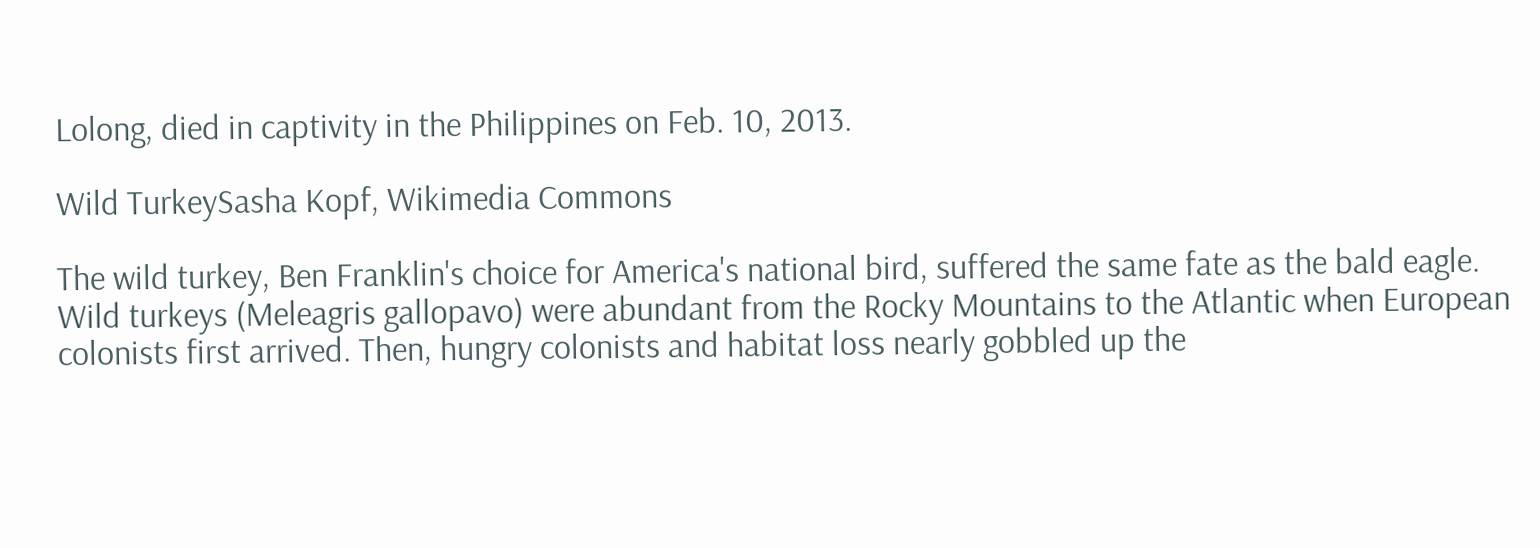Lolong, died in captivity in the Philippines on Feb. 10, 2013.

Wild TurkeySasha Kopf, Wikimedia Commons

The wild turkey, Ben Franklin's choice for America's national bird, suffered the same fate as the bald eagle. Wild turkeys (Meleagris gallopavo) were abundant from the Rocky Mountains to the Atlantic when European colonists first arrived. Then, hungry colonists and habitat loss nearly gobbled up the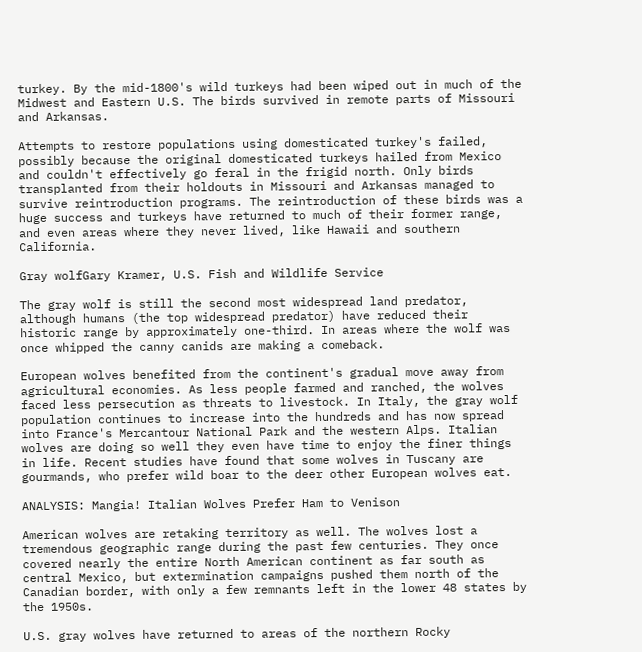turkey. By the mid-1800's wild turkeys had been wiped out in much of the Midwest and Eastern U.S. The birds survived in remote parts of Missouri and Arkansas.

Attempts to restore populations using domesticated turkey's failed, possibly because the original domesticated turkeys hailed from Mexico and couldn't effectively go feral in the frigid north. Only birds transplanted from their holdouts in Missouri and Arkansas managed to survive reintroduction programs. The reintroduction of these birds was a huge success and turkeys have returned to much of their former range, and even areas where they never lived, like Hawaii and southern California.

Gray wolfGary Kramer, U.S. Fish and Wildlife Service

The gray wolf is still the second most widespread land predator, although humans (the top widespread predator) have reduced their historic range by approximately one-third. In areas where the wolf was once whipped the canny canids are making a comeback.

European wolves benefited from the continent's gradual move away from agricultural economies. As less people farmed and ranched, the wolves faced less persecution as threats to livestock. In Italy, the gray wolf population continues to increase into the hundreds and has now spread into France's Mercantour National Park and the western Alps. Italian wolves are doing so well they even have time to enjoy the finer things in life. Recent studies have found that some wolves in Tuscany are gourmands, who prefer wild boar to the deer other European wolves eat.

ANALYSIS: Mangia! Italian Wolves Prefer Ham to Venison

American wolves are retaking territory as well. The wolves lost a tremendous geographic range during the past few centuries. They once covered nearly the entire North American continent as far south as central Mexico, but extermination campaigns pushed them north of the Canadian border, with only a few remnants left in the lower 48 states by the 1950s.

U.S. gray wolves have returned to areas of the northern Rocky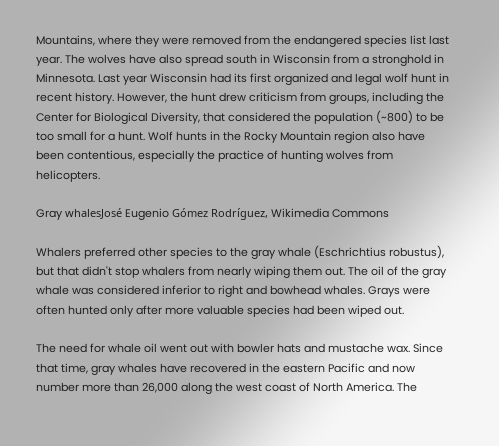Mountains, where they were removed from the endangered species list last year. The wolves have also spread south in Wisconsin from a stronghold in Minnesota. Last year Wisconsin had its first organized and legal wolf hunt in recent history. However, the hunt drew criticism from groups, including the Center for Biological Diversity, that considered the population (~800) to be too small for a hunt. Wolf hunts in the Rocky Mountain region also have been contentious, especially the practice of hunting wolves from helicopters.

Gray whalesJosé Eugenio Gómez Rodríguez, Wikimedia Commons

Whalers preferred other species to the gray whale (Eschrichtius robustus), but that didn't stop whalers from nearly wiping them out. The oil of the gray whale was considered inferior to right and bowhead whales. Grays were often hunted only after more valuable species had been wiped out.

The need for whale oil went out with bowler hats and mustache wax. Since that time, gray whales have recovered in the eastern Pacific and now number more than 26,000 along the west coast of North America. The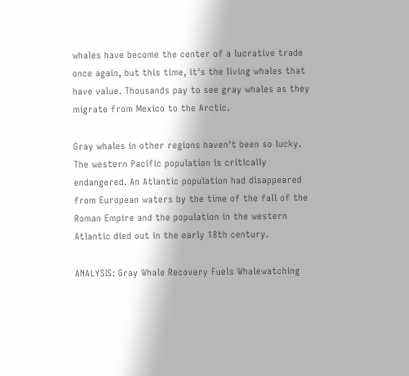whales have become the center of a lucrative trade once again, but this time, it's the living whales that have value. Thousands pay to see gray whales as they migrate from Mexico to the Arctic.

Gray whales in other regions haven't been so lucky. The western Pacific population is critically endangered. An Atlantic population had disappeared from European waters by the time of the fall of the Roman Empire and the population in the western Atlantic died out in the early 18th century.

ANALYSIS: Gray Whale Recovery Fuels Whalewatching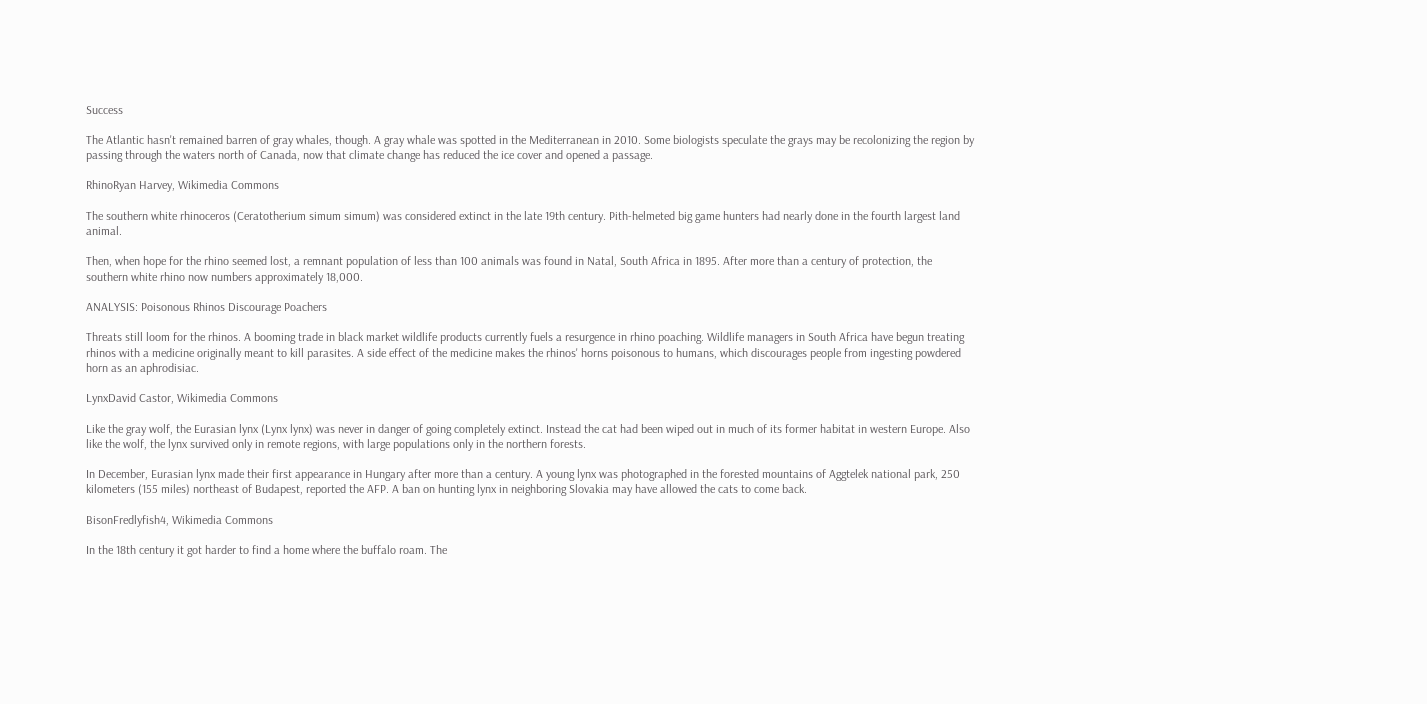Success

The Atlantic hasn't remained barren of gray whales, though. A gray whale was spotted in the Mediterranean in 2010. Some biologists speculate the grays may be recolonizing the region by passing through the waters north of Canada, now that climate change has reduced the ice cover and opened a passage.

RhinoRyan Harvey, Wikimedia Commons

The southern white rhinoceros (Ceratotherium simum simum) was considered extinct in the late 19th century. Pith-helmeted big game hunters had nearly done in the fourth largest land animal.

Then, when hope for the rhino seemed lost, a remnant population of less than 100 animals was found in Natal, South Africa in 1895. After more than a century of protection, the southern white rhino now numbers approximately 18,000.

ANALYSIS: Poisonous Rhinos Discourage Poachers

Threats still loom for the rhinos. A booming trade in black market wildlife products currently fuels a resurgence in rhino poaching. Wildlife managers in South Africa have begun treating rhinos with a medicine originally meant to kill parasites. A side effect of the medicine makes the rhinos' horns poisonous to humans, which discourages people from ingesting powdered horn as an aphrodisiac.

LynxDavid Castor, Wikimedia Commons

Like the gray wolf, the Eurasian lynx (Lynx lynx) was never in danger of going completely extinct. Instead the cat had been wiped out in much of its former habitat in western Europe. Also like the wolf, the lynx survived only in remote regions, with large populations only in the northern forests.

In December, Eurasian lynx made their first appearance in Hungary after more than a century. A young lynx was photographed in the forested mountains of Aggtelek national park, 250 kilometers (155 miles) northeast of Budapest, reported the AFP. A ban on hunting lynx in neighboring Slovakia may have allowed the cats to come back.

BisonFredlyfish4, Wikimedia Commons

In the 18th century it got harder to find a home where the buffalo roam. The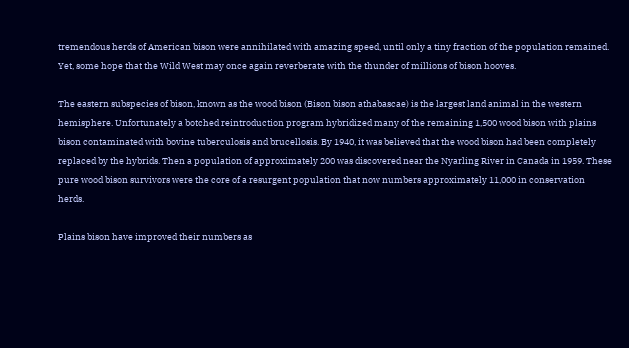tremendous herds of American bison were annihilated with amazing speed, until only a tiny fraction of the population remained. Yet, some hope that the Wild West may once again reverberate with the thunder of millions of bison hooves.

The eastern subspecies of bison, known as the wood bison (Bison bison athabascae) is the largest land animal in the western hemisphere. Unfortunately a botched reintroduction program hybridized many of the remaining 1,500 wood bison with plains bison contaminated with bovine tuberculosis and brucellosis. By 1940, it was believed that the wood bison had been completely replaced by the hybrids. Then a population of approximately 200 was discovered near the Nyarling River in Canada in 1959. These pure wood bison survivors were the core of a resurgent population that now numbers approximately 11,000 in conservation herds.

Plains bison have improved their numbers as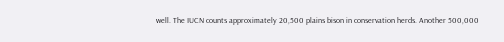well. The IUCN counts approximately 20,500 plains bison in conservation herds. Another 500,000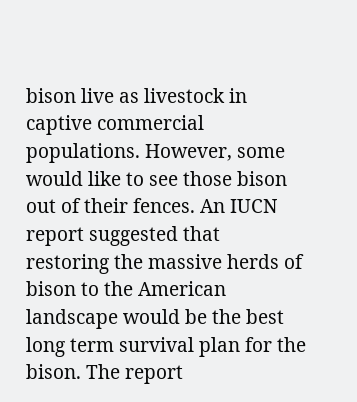bison live as livestock in captive commercial populations. However, some would like to see those bison out of their fences. An IUCN report suggested that restoring the massive herds of bison to the American landscape would be the best long term survival plan for the bison. The report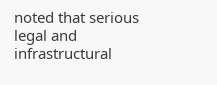noted that serious legal and infrastructural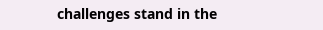challenges stand in the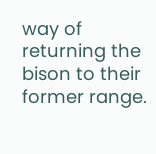way of returning the bison to their former range.